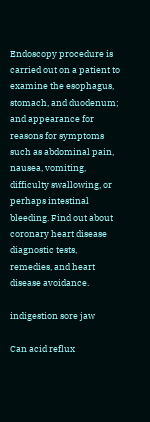Endoscopy procedure is carried out on a patient to examine the esophagus, stomach, and duodenum; and appearance for reasons for symptoms such as abdominal pain, nausea, vomiting, difficulty swallowing, or perhaps intestinal bleeding. Find out about coronary heart disease diagnostic tests, remedies, and heart disease avoidance.

indigestion sore jaw

Can acid reflux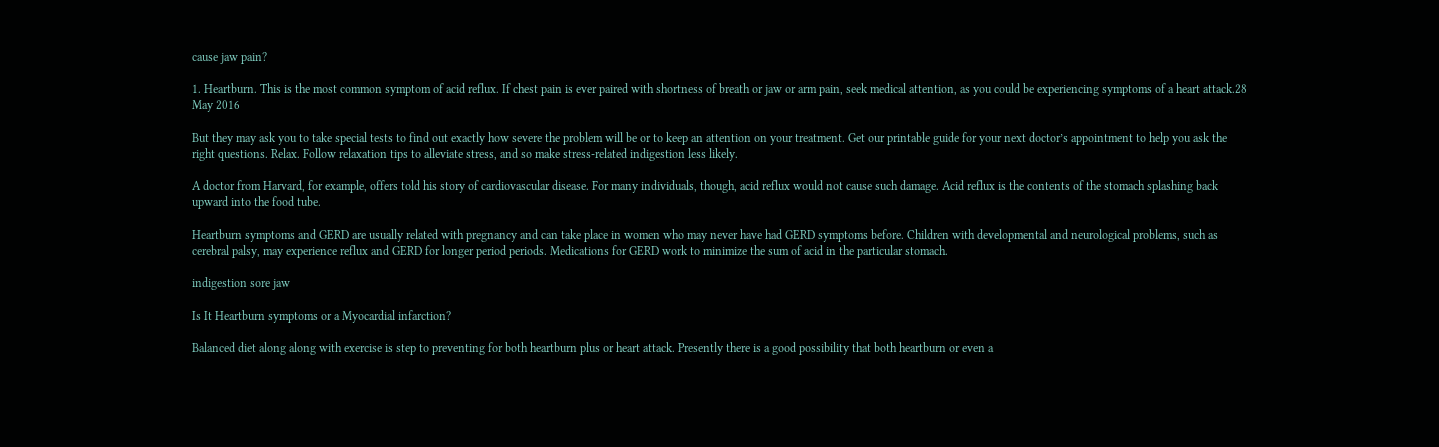cause jaw pain?

1. Heartburn. This is the most common symptom of acid reflux. If chest pain is ever paired with shortness of breath or jaw or arm pain, seek medical attention, as you could be experiencing symptoms of a heart attack.28 May 2016

But they may ask you to take special tests to find out exactly how severe the problem will be or to keep an attention on your treatment. Get our printable guide for your next doctor’s appointment to help you ask the right questions. Relax. Follow relaxation tips to alleviate stress, and so make stress-related indigestion less likely.

A doctor from Harvard, for example, offers told his story of cardiovascular disease. For many individuals, though, acid reflux would not cause such damage. Acid reflux is the contents of the stomach splashing back upward into the food tube.

Heartburn symptoms and GERD are usually related with pregnancy and can take place in women who may never have had GERD symptoms before. Children with developmental and neurological problems, such as cerebral palsy, may experience reflux and GERD for longer period periods. Medications for GERD work to minimize the sum of acid in the particular stomach.

indigestion sore jaw

Is It Heartburn symptoms or a Myocardial infarction?

Balanced diet along along with exercise is step to preventing for both heartburn plus or heart attack. Presently there is a good possibility that both heartburn or even a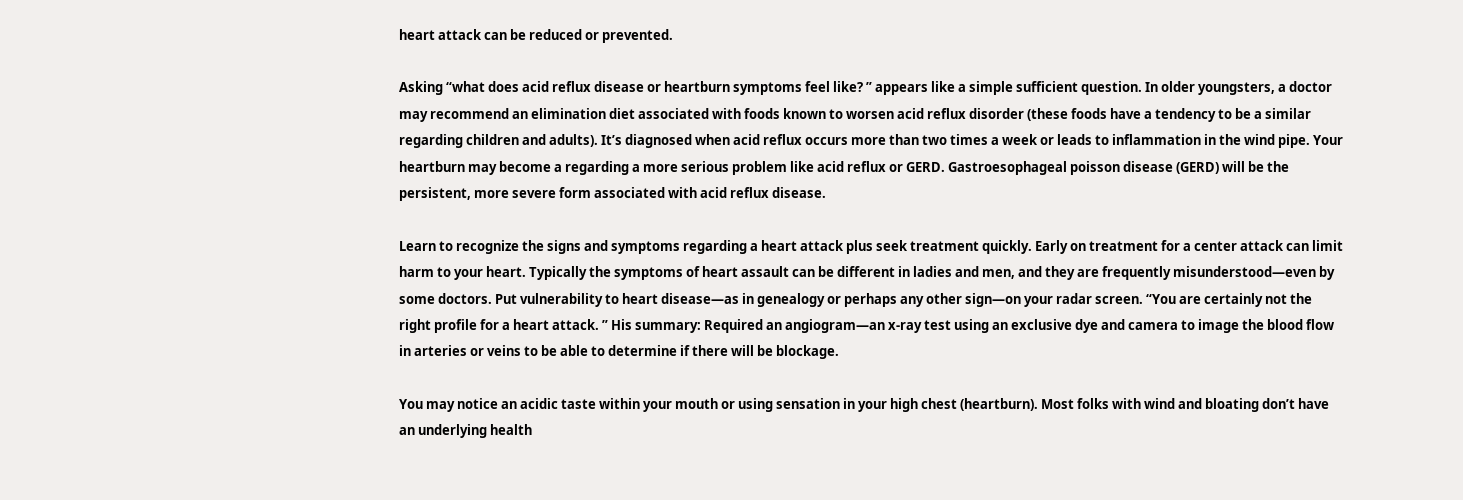heart attack can be reduced or prevented.

Asking “what does acid reflux disease or heartburn symptoms feel like? ” appears like a simple sufficient question. In older youngsters, a doctor may recommend an elimination diet associated with foods known to worsen acid reflux disorder (these foods have a tendency to be a similar regarding children and adults). It’s diagnosed when acid reflux occurs more than two times a week or leads to inflammation in the wind pipe. Your heartburn may become a regarding a more serious problem like acid reflux or GERD. Gastroesophageal poisson disease (GERD) will be the persistent, more severe form associated with acid reflux disease.

Learn to recognize the signs and symptoms regarding a heart attack plus seek treatment quickly. Early on treatment for a center attack can limit harm to your heart. Typically the symptoms of heart assault can be different in ladies and men, and they are frequently misunderstood—even by some doctors. Put vulnerability to heart disease—as in genealogy or perhaps any other sign—on your radar screen. “You are certainly not the right profile for a heart attack. ” His summary: Required an angiogram—an x-ray test using an exclusive dye and camera to image the blood flow in arteries or veins to be able to determine if there will be blockage.

You may notice an acidic taste within your mouth or using sensation in your high chest (heartburn). Most folks with wind and bloating don’t have an underlying health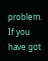problem. If you have got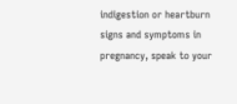indigestion or heartburn signs and symptoms in pregnancy, speak to your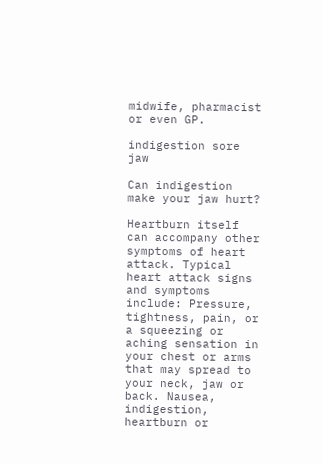midwife, pharmacist or even GP.

indigestion sore jaw

Can indigestion make your jaw hurt?

Heartburn itself can accompany other symptoms of heart attack. Typical heart attack signs and symptoms include: Pressure, tightness, pain, or a squeezing or aching sensation in your chest or arms that may spread to your neck, jaw or back. Nausea, indigestion, heartburn or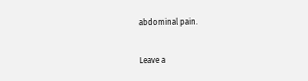abdominal pain.

Leave a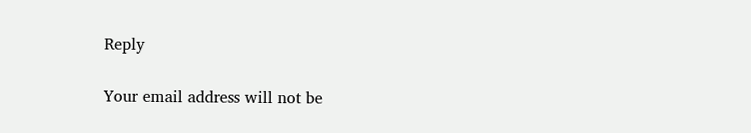Reply

Your email address will not be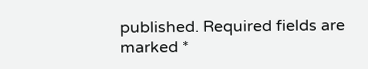published. Required fields are marked *